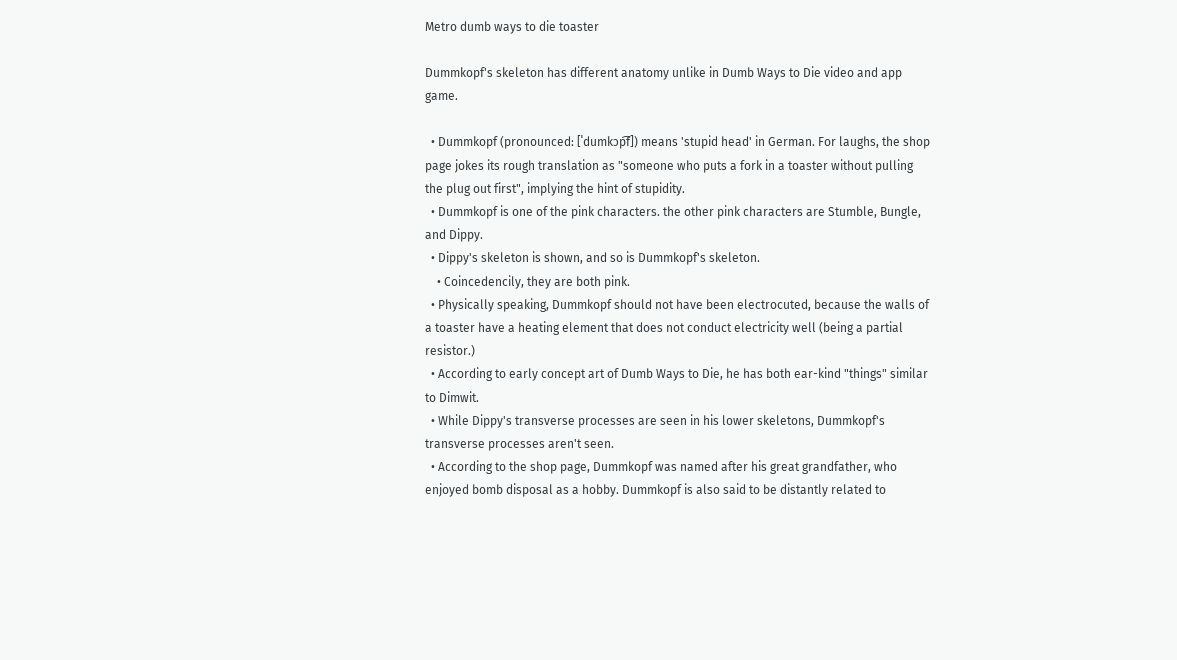Metro dumb ways to die toaster

Dummkopf's skeleton has different anatomy unlike in Dumb Ways to Die video and app game.

  • Dummkopf (pronounced: [ˈdumkɔp͡f]) means 'stupid head' in German. For laughs, the shop page jokes its rough translation as "someone who puts a fork in a toaster without pulling the plug out first", implying the hint of stupidity.
  • Dummkopf is one of the pink characters. the other pink characters are Stumble, Bungle, and Dippy.
  • Dippy's skeleton is shown, and so is Dummkopf's skeleton.
    • Coincedencily, they are both pink.
  • Physically speaking, Dummkopf should not have been electrocuted, because the walls of a toaster have a heating element that does not conduct electricity well (being a partial resistor.)
  • According to early concept art of Dumb Ways to Die, he has both ear-kind "things" similar to Dimwit.
  • While Dippy's transverse processes are seen in his lower skeletons, Dummkopf's transverse processes aren't seen.
  • According to the shop page, Dummkopf was named after his great grandfather, who enjoyed bomb disposal as a hobby. Dummkopf is also said to be distantly related to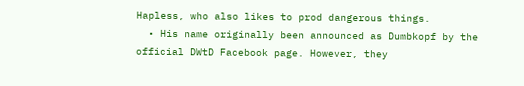Hapless, who also likes to prod dangerous things.
  • His name originally been announced as Dumbkopf by the official DWtD Facebook page. However, they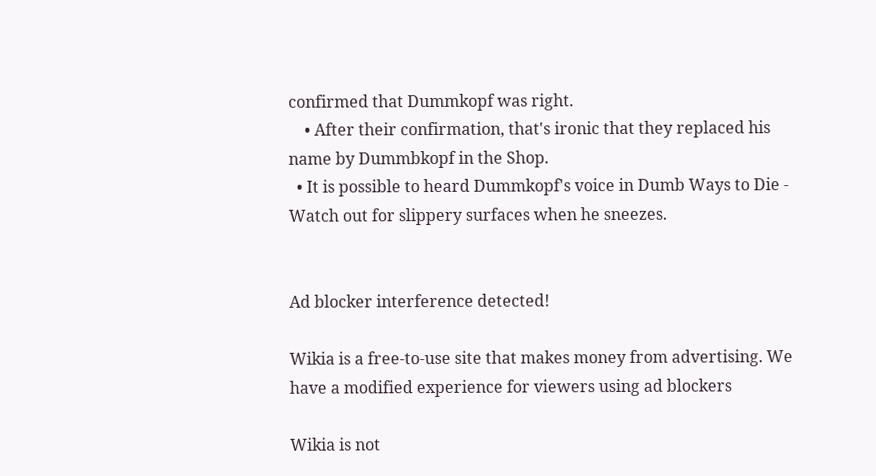confirmed that Dummkopf was right.
    • After their confirmation, that's ironic that they replaced his name by Dummbkopf in the Shop.
  • It is possible to heard Dummkopf's voice in Dumb Ways to Die - Watch out for slippery surfaces when he sneezes.


Ad blocker interference detected!

Wikia is a free-to-use site that makes money from advertising. We have a modified experience for viewers using ad blockers

Wikia is not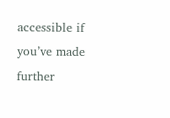accessible if you’ve made further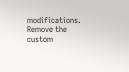modifications. Remove the custom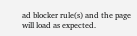ad blocker rule(s) and the page will load as expected.